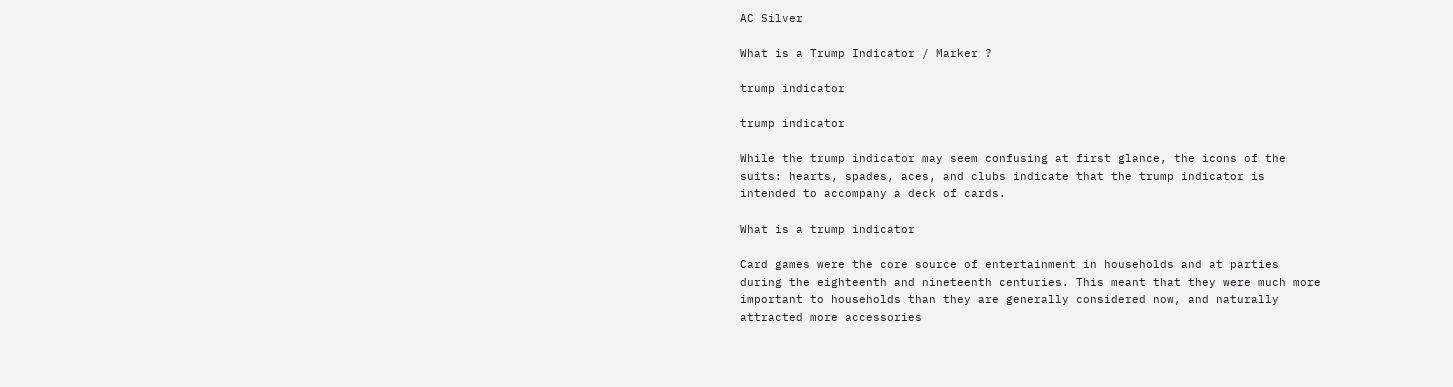AC Silver

What is a Trump Indicator / Marker ?

trump indicator

trump indicator

While the trump indicator may seem confusing at first glance, the icons of the suits: hearts, spades, aces, and clubs indicate that the trump indicator is intended to accompany a deck of cards.

What is a trump indicator

Card games were the core source of entertainment in households and at parties during the eighteenth and nineteenth centuries. This meant that they were much more important to households than they are generally considered now, and naturally attracted more accessories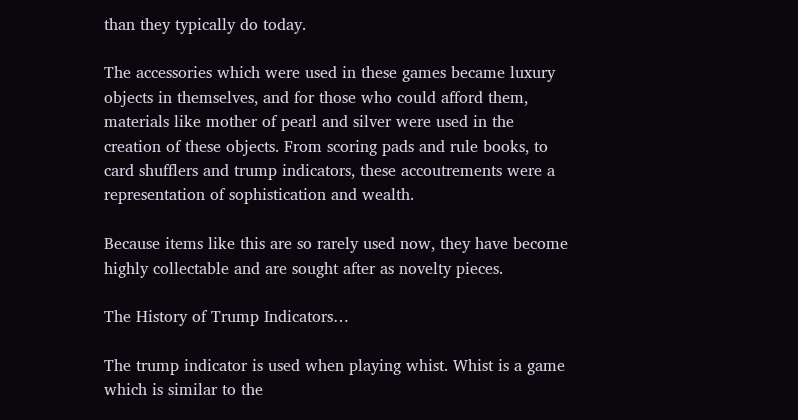than they typically do today.

The accessories which were used in these games became luxury objects in themselves, and for those who could afford them, materials like mother of pearl and silver were used in the creation of these objects. From scoring pads and rule books, to card shufflers and trump indicators, these accoutrements were a representation of sophistication and wealth.

Because items like this are so rarely used now, they have become highly collectable and are sought after as novelty pieces.

The History of Trump Indicators…

The trump indicator is used when playing whist. Whist is a game which is similar to the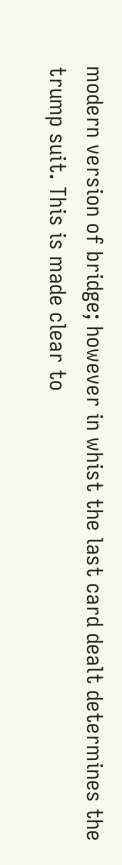modern version of bridge; however in whist the last card dealt determines the trump suit. This is made clear to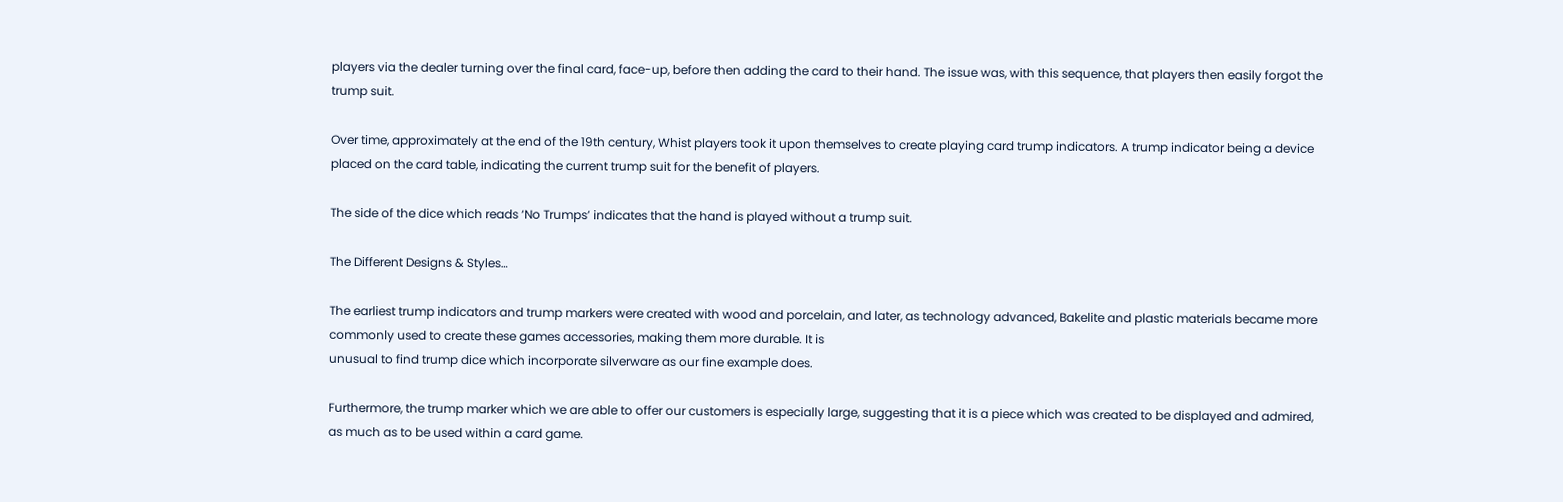players via the dealer turning over the final card, face-up, before then adding the card to their hand. The issue was, with this sequence, that players then easily forgot the trump suit.

Over time, approximately at the end of the 19th century, Whist players took it upon themselves to create playing card trump indicators. A trump indicator being a device placed on the card table, indicating the current trump suit for the benefit of players.

The side of the dice which reads ‘No Trumps’ indicates that the hand is played without a trump suit.

The Different Designs & Styles…

The earliest trump indicators and trump markers were created with wood and porcelain, and later, as technology advanced, Bakelite and plastic materials became more commonly used to create these games accessories, making them more durable. It is
unusual to find trump dice which incorporate silverware as our fine example does.

Furthermore, the trump marker which we are able to offer our customers is especially large, suggesting that it is a piece which was created to be displayed and admired, as much as to be used within a card game.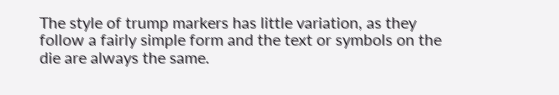The style of trump markers has little variation, as they follow a fairly simple form and the text or symbols on the die are always the same.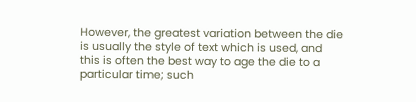However, the greatest variation between the die is usually the style of text which is used, and this is often the best way to age the die to a particular time; such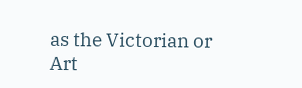as the Victorian or Art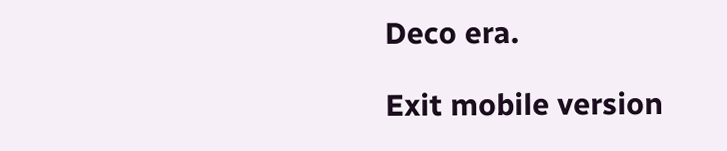Deco era.

Exit mobile version